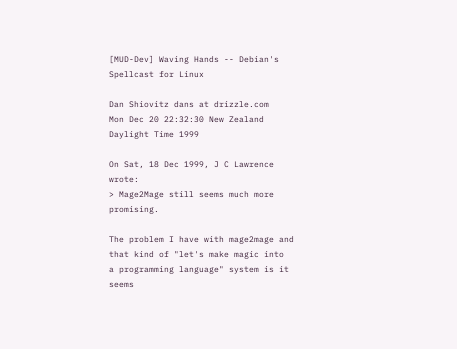[MUD-Dev] Waving Hands -- Debian's Spellcast for Linux

Dan Shiovitz dans at drizzle.com
Mon Dec 20 22:32:30 New Zealand Daylight Time 1999

On Sat, 18 Dec 1999, J C Lawrence wrote:
> Mage2Mage still seems much more promising.

The problem I have with mage2mage and that kind of "let's make magic into
a programming language" system is it seems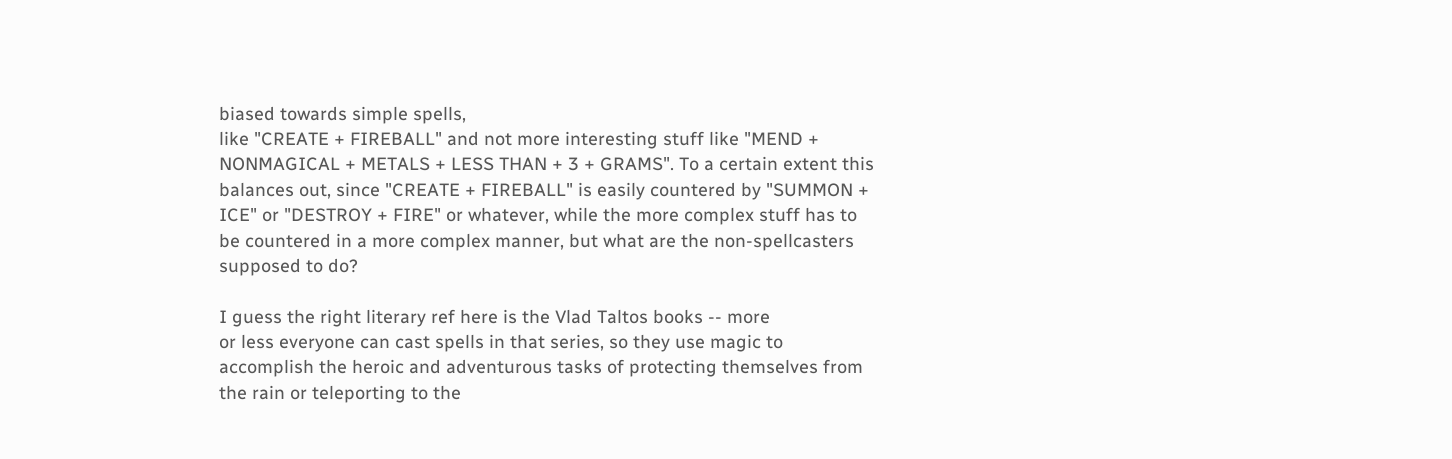biased towards simple spells,
like "CREATE + FIREBALL" and not more interesting stuff like "MEND +
NONMAGICAL + METALS + LESS THAN + 3 + GRAMS". To a certain extent this
balances out, since "CREATE + FIREBALL" is easily countered by "SUMMON +
ICE" or "DESTROY + FIRE" or whatever, while the more complex stuff has to
be countered in a more complex manner, but what are the non-spellcasters
supposed to do?

I guess the right literary ref here is the Vlad Taltos books -- more
or less everyone can cast spells in that series, so they use magic to
accomplish the heroic and adventurous tasks of protecting themselves from
the rain or teleporting to the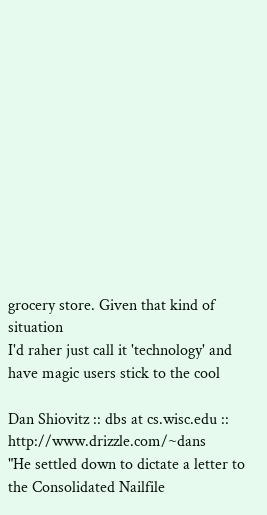grocery store. Given that kind of situation
I'd raher just call it 'technology' and have magic users stick to the cool

Dan Shiovitz :: dbs at cs.wisc.edu :: http://www.drizzle.com/~dans
"He settled down to dictate a letter to the Consolidated Nailfile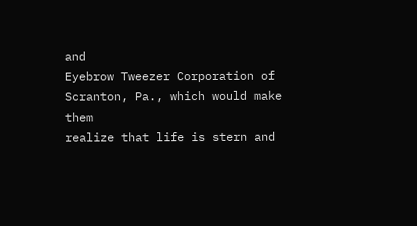and
Eyebrow Tweezer Corporation of Scranton, Pa., which would make them
realize that life is stern and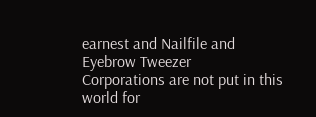earnest and Nailfile and Eyebrow Tweezer
Corporations are not put in this world for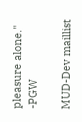pleasure alone." -PGW

MUD-Dev maillist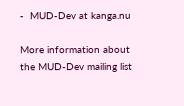-  MUD-Dev at kanga.nu

More information about the MUD-Dev mailing list